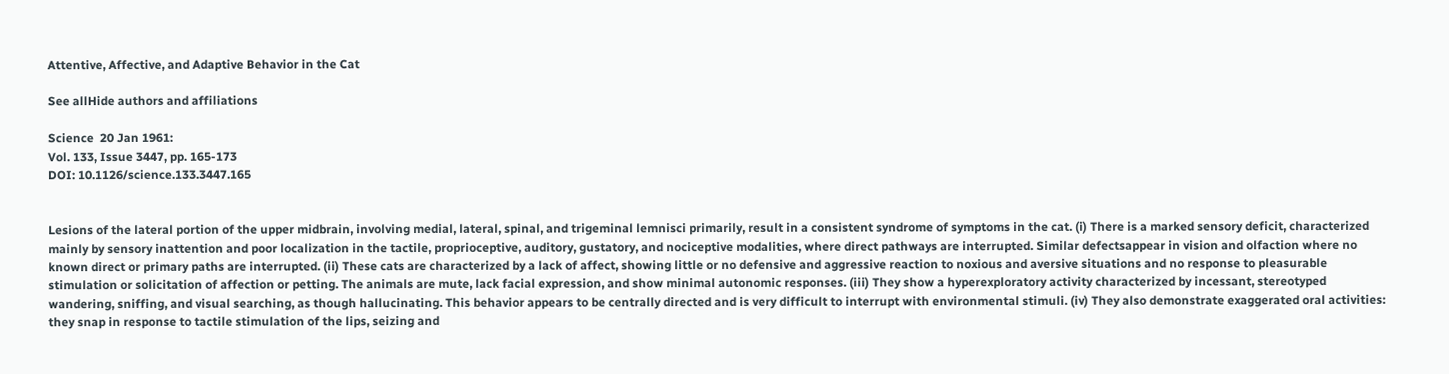Attentive, Affective, and Adaptive Behavior in the Cat

See allHide authors and affiliations

Science  20 Jan 1961:
Vol. 133, Issue 3447, pp. 165-173
DOI: 10.1126/science.133.3447.165


Lesions of the lateral portion of the upper midbrain, involving medial, lateral, spinal, and trigeminal lemnisci primarily, result in a consistent syndrome of symptoms in the cat. (i) There is a marked sensory deficit, characterized mainly by sensory inattention and poor localization in the tactile, proprioceptive, auditory, gustatory, and nociceptive modalities, where direct pathways are interrupted. Similar defectsappear in vision and olfaction where no known direct or primary paths are interrupted. (ii) These cats are characterized by a lack of affect, showing little or no defensive and aggressive reaction to noxious and aversive situations and no response to pleasurable stimulation or solicitation of affection or petting. The animals are mute, lack facial expression, and show minimal autonomic responses. (iii) They show a hyperexploratory activity characterized by incessant, stereotyped wandering, sniffing, and visual searching, as though hallucinating. This behavior appears to be centrally directed and is very difficult to interrupt with environmental stimuli. (iv) They also demonstrate exaggerated oral activities: they snap in response to tactile stimulation of the lips, seizing and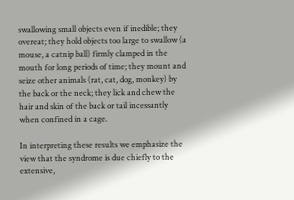swallowing small objects even if inedible; they overeat; they hold objects too large to swallow (a mouse, a catnip ball) firmly clamped in the mouth for long periods of time; they mount and seize other animals (rat, cat, dog, monkey) by the back or the neck; they lick and chew the hair and skin of the back or tail incessantly when confined in a cage.

In interpreting these results we emphasize the view that the syndrome is due chiefly to the extensive,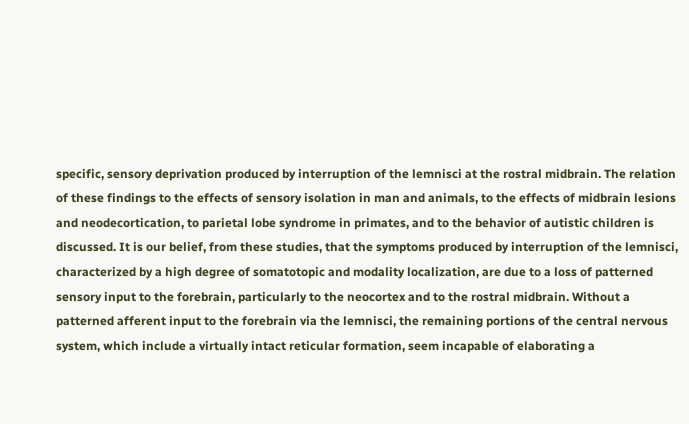specific, sensory deprivation produced by interruption of the lemnisci at the rostral midbrain. The relation of these findings to the effects of sensory isolation in man and animals, to the effects of midbrain lesions and neodecortication, to parietal lobe syndrome in primates, and to the behavior of autistic children is discussed. It is our belief, from these studies, that the symptoms produced by interruption of the lemnisci, characterized by a high degree of somatotopic and modality localization, are due to a loss of patterned sensory input to the forebrain, particularly to the neocortex and to the rostral midbrain. Without a patterned afferent input to the forebrain via the lemnisci, the remaining portions of the central nervous system, which include a virtually intact reticular formation, seem incapable of elaborating a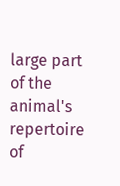large part of the animal's repertoire of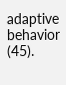adaptive behavior (45).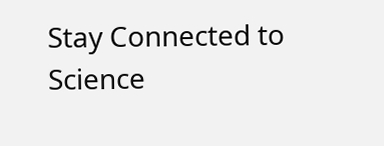Stay Connected to Science